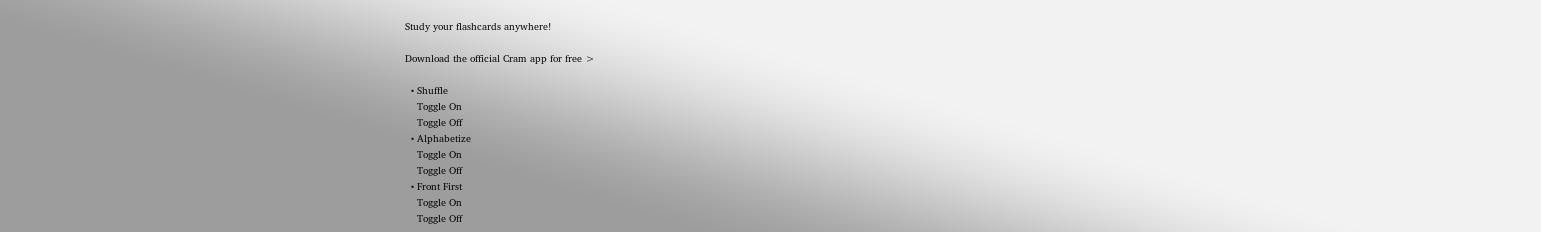Study your flashcards anywhere!

Download the official Cram app for free >

  • Shuffle
    Toggle On
    Toggle Off
  • Alphabetize
    Toggle On
    Toggle Off
  • Front First
    Toggle On
    Toggle Off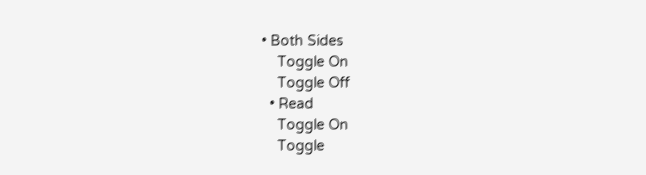• Both Sides
    Toggle On
    Toggle Off
  • Read
    Toggle On
    Toggle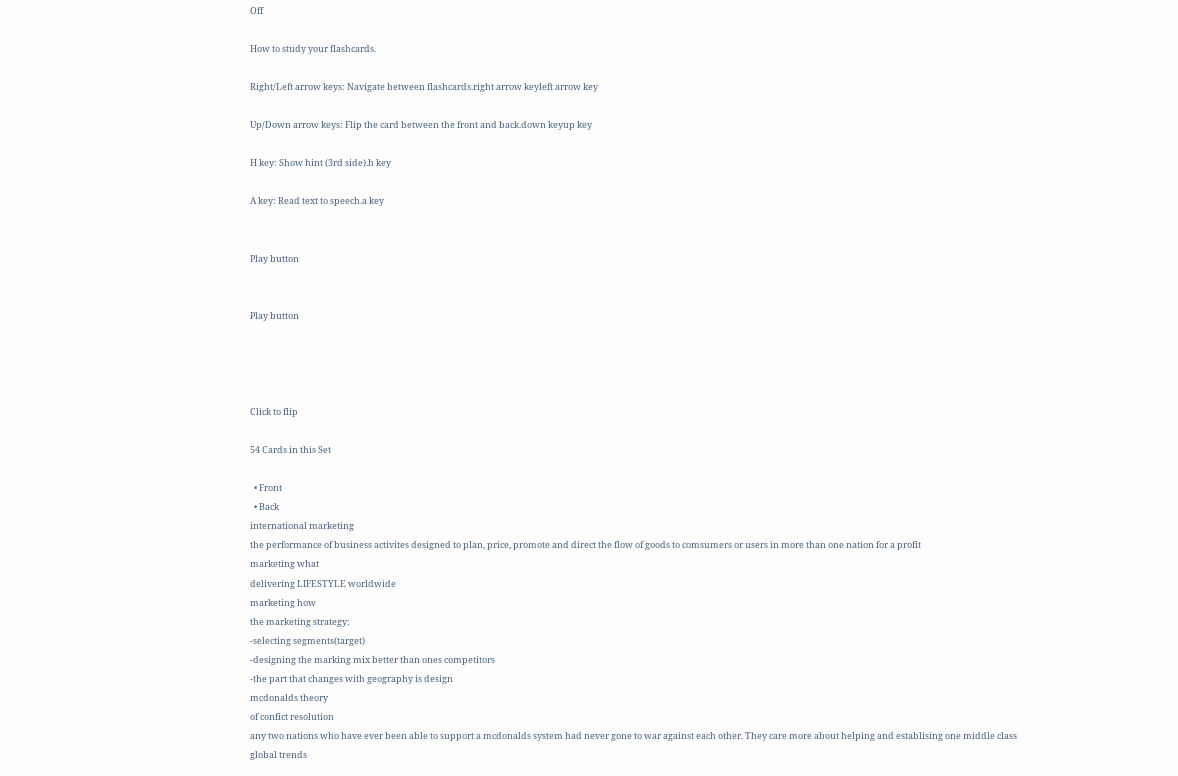Off

How to study your flashcards.

Right/Left arrow keys: Navigate between flashcards.right arrow keyleft arrow key

Up/Down arrow keys: Flip the card between the front and back.down keyup key

H key: Show hint (3rd side).h key

A key: Read text to speech.a key


Play button


Play button




Click to flip

54 Cards in this Set

  • Front
  • Back
international marketing
the performance of business activites designed to plan, price, promote and direct the flow of goods to comsumers or users in more than one nation for a profit
marketing what
delivering LIFESTYLE worldwide
marketing how
the marketing strategy:
-selecting segments(target)
-designing the marking mix better than ones competitors
-the part that changes with geography is design
mcdonalds theory
of confict resolution
any two nations who have ever been able to support a mcdonalds system had never gone to war against each other. They care more about helping and establising one middle class
global trends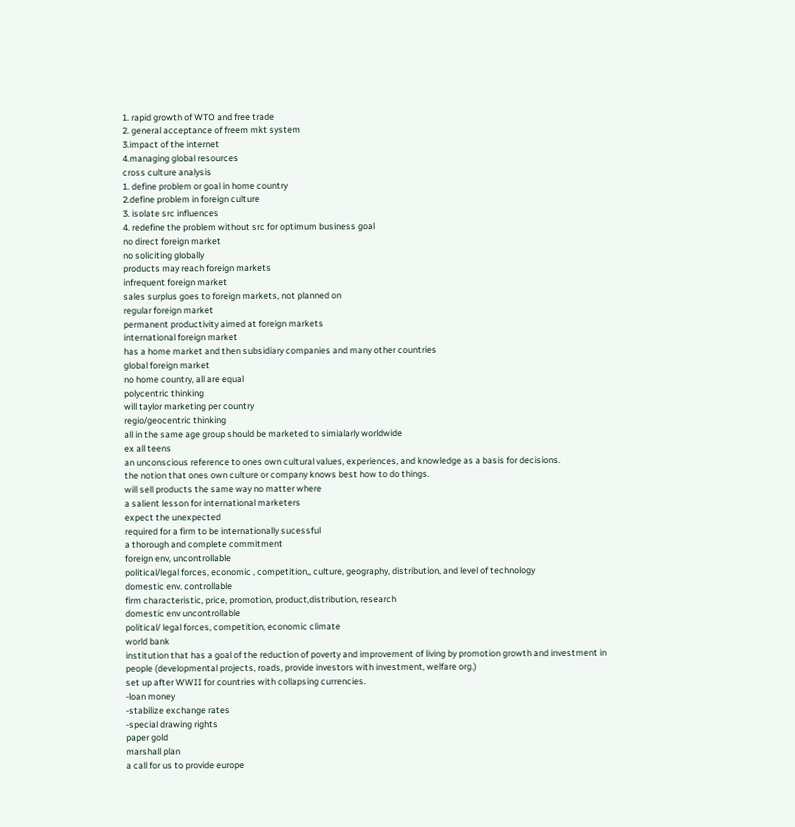1. rapid growth of WTO and free trade
2. general acceptance of freem mkt system
3.impact of the internet
4.managing global resources
cross culture analysis
1. define problem or goal in home country
2.define problem in foreign culture
3. isolate src influences
4. redefine the problem without src for optimum business goal
no direct foreign market
no soliciting globally
products may reach foreign markets
infrequent foreign market
sales surplus goes to foreign markets, not planned on
regular foreign market
permanent productivity aimed at foreign markets
international foreign market
has a home market and then subsidiary companies and many other countries
global foreign market
no home country, all are equal
polycentric thinking
will taylor marketing per country
regio/geocentric thinking
all in the same age group should be marketed to simialarly worldwide
ex all teens
an unconscious reference to ones own cultural values, experiences, and knowledge as a basis for decisions.
the notion that ones own culture or company knows best how to do things.
will sell products the same way no matter where
a salient lesson for international marketers
expect the unexpected
required for a firm to be internationally sucessful
a thorough and complete commitment
foreign env, uncontrollable
political/legal forces, economic , competition,, culture, geography, distribution, and level of technology
domestic env. controllable
firm characteristic, price, promotion, product,distribution, research
domestic env uncontrollable
political/ legal forces, competition, economic climate
world bank
institution that has a goal of the reduction of poverty and improvement of living by promotion growth and investment in people (developmental projects, roads, provide investors with investment, welfare org.)
set up after WWII for countries with collapsing currencies.
-loan money
-stabilize exchange rates
-special drawing rights
paper gold
marshall plan
a call for us to provide europe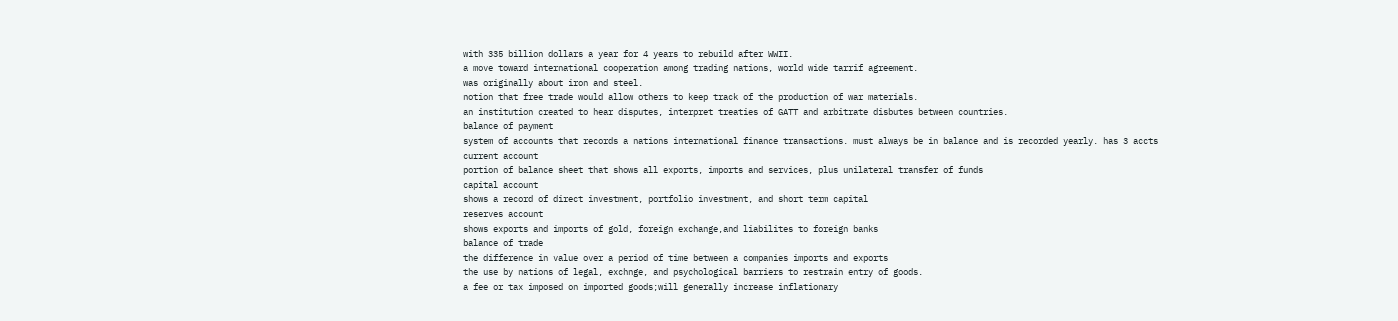with 335 billion dollars a year for 4 years to rebuild after WWII.
a move toward international cooperation among trading nations, world wide tarrif agreement.
was originally about iron and steel.
notion that free trade would allow others to keep track of the production of war materials.
an institution created to hear disputes, interpret treaties of GATT and arbitrate disbutes between countries.
balance of payment
system of accounts that records a nations international finance transactions. must always be in balance and is recorded yearly. has 3 accts
current account
portion of balance sheet that shows all exports, imports and services, plus unilateral transfer of funds
capital account
shows a record of direct investment, portfolio investment, and short term capital
reserves account
shows exports and imports of gold, foreign exchange,and liabilites to foreign banks
balance of trade
the difference in value over a period of time between a companies imports and exports
the use by nations of legal, exchnge, and psychological barriers to restrain entry of goods.
a fee or tax imposed on imported goods;will generally increase inflationary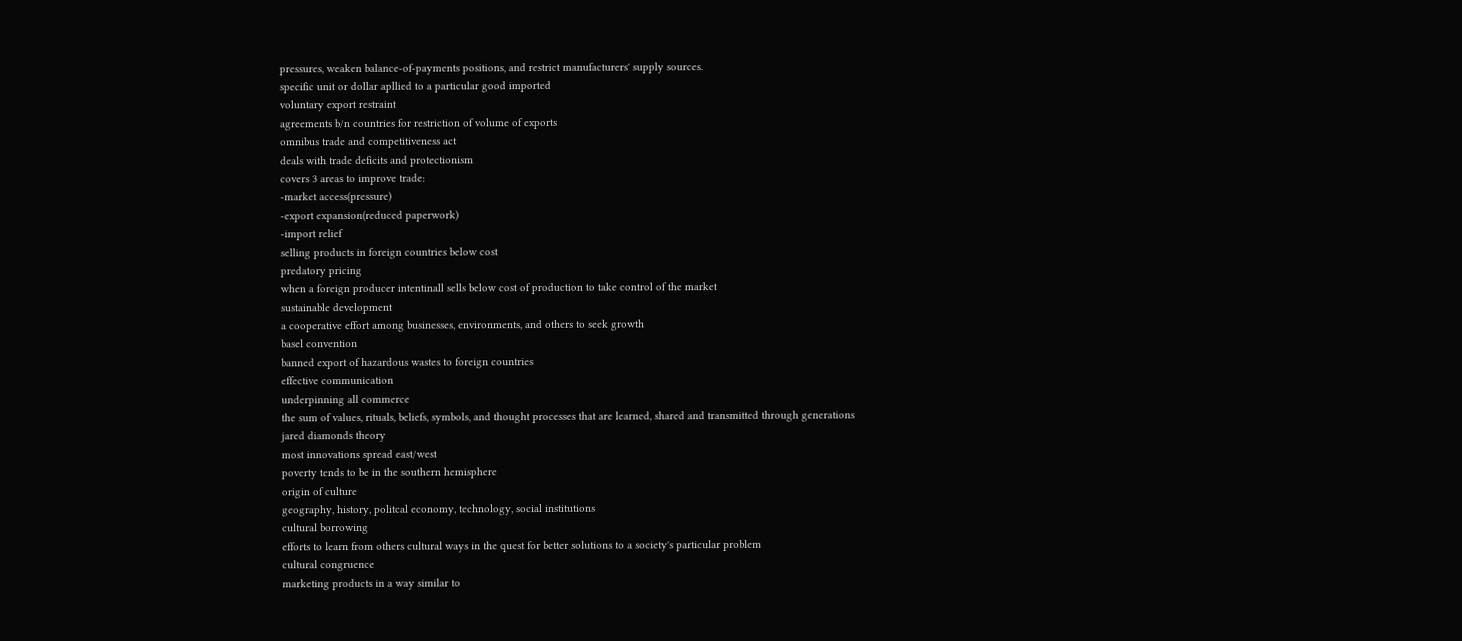pressures, weaken balance-of-payments positions, and restrict manufacturers' supply sources.
specific unit or dollar apllied to a particular good imported
voluntary export restraint
agreements b/n countries for restriction of volume of exports
omnibus trade and competitiveness act
deals with trade deficits and protectionism
covers 3 areas to improve trade:
-market access(pressure)
-export expansion(reduced paperwork)
-import relief
selling products in foreign countries below cost
predatory pricing
when a foreign producer intentinall sells below cost of production to take control of the market
sustainable development
a cooperative effort among businesses, environments, and others to seek growth
basel convention
banned export of hazardous wastes to foreign countries
effective communication
underpinning all commerce
the sum of values, rituals, beliefs, symbols, and thought processes that are learned, shared and transmitted through generations
jared diamonds theory
most innovations spread east/west
poverty tends to be in the southern hemisphere
origin of culture
geography, history, politcal economy, technology, social institutions
cultural borrowing
efforts to learn from others cultural ways in the quest for better solutions to a society's particular problem
cultural congruence
marketing products in a way similar to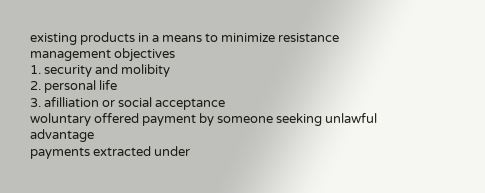existing products in a means to minimize resistance
management objectives
1. security and molibity
2. personal life
3. afilliation or social acceptance
woluntary offered payment by someone seeking unlawful advantage
payments extracted under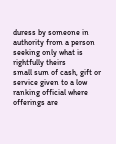duress by someone in authority from a person seeking only what is rightfully theirs
small sum of cash, gift or service given to a low ranking official where offerings are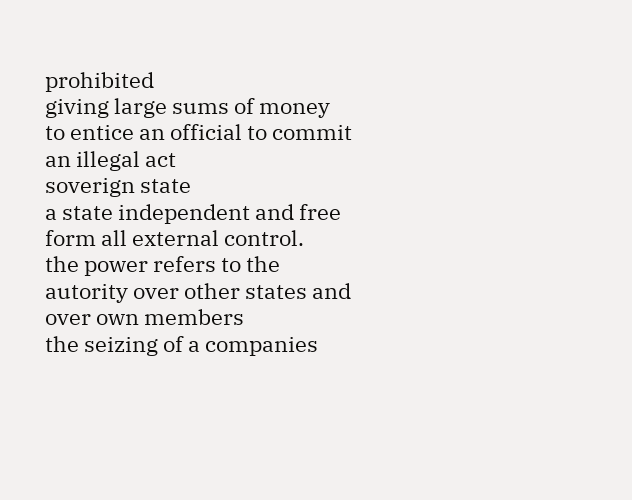prohibited
giving large sums of money to entice an official to commit an illegal act
soverign state
a state independent and free form all external control.
the power refers to the autority over other states and over own members
the seizing of a companies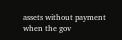assets without payment
when the gov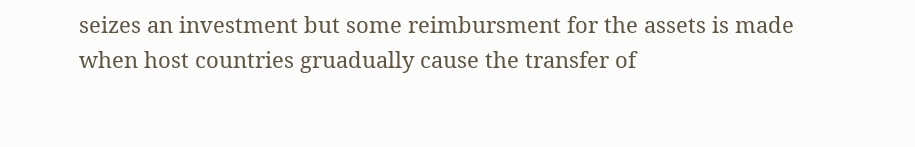seizes an investment but some reimbursment for the assets is made
when host countries gruadually cause the transfer of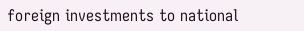foreign investments to national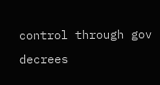control through gov decrees